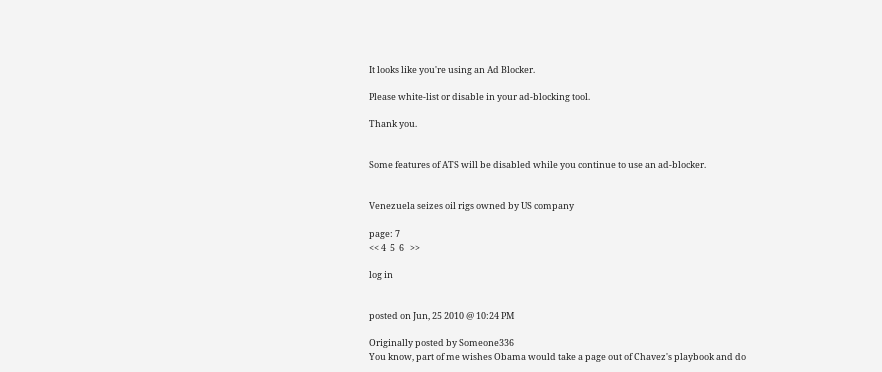It looks like you're using an Ad Blocker.

Please white-list or disable in your ad-blocking tool.

Thank you.


Some features of ATS will be disabled while you continue to use an ad-blocker.


Venezuela seizes oil rigs owned by US company

page: 7
<< 4  5  6   >>

log in


posted on Jun, 25 2010 @ 10:24 PM

Originally posted by Someone336
You know, part of me wishes Obama would take a page out of Chavez's playbook and do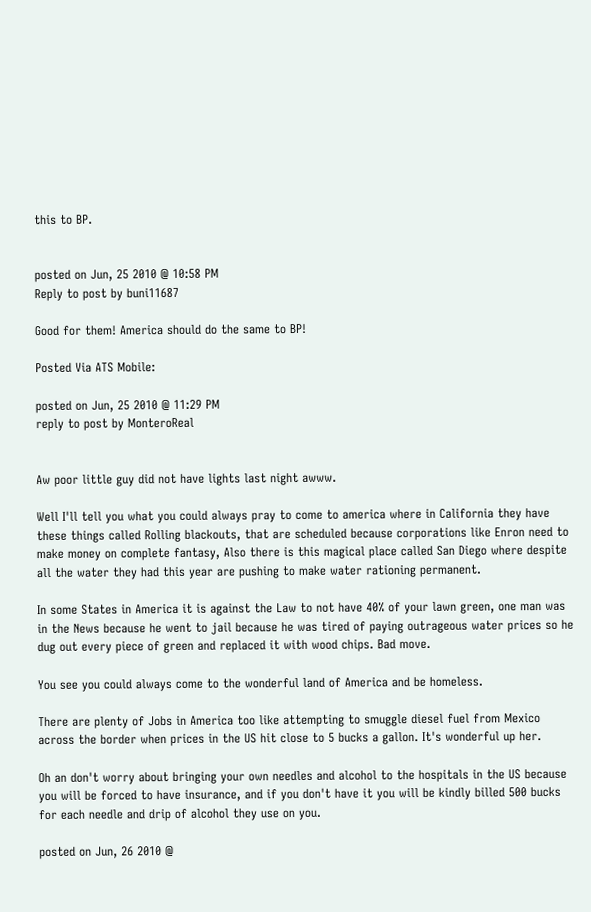this to BP.


posted on Jun, 25 2010 @ 10:58 PM
Reply to post by buni11687

Good for them! America should do the same to BP!

Posted Via ATS Mobile:

posted on Jun, 25 2010 @ 11:29 PM
reply to post by MonteroReal


Aw poor little guy did not have lights last night awww.

Well I'll tell you what you could always pray to come to america where in California they have these things called Rolling blackouts, that are scheduled because corporations like Enron need to make money on complete fantasy, Also there is this magical place called San Diego where despite all the water they had this year are pushing to make water rationing permanent.

In some States in America it is against the Law to not have 40% of your lawn green, one man was in the News because he went to jail because he was tired of paying outrageous water prices so he dug out every piece of green and replaced it with wood chips. Bad move.

You see you could always come to the wonderful land of America and be homeless.

There are plenty of Jobs in America too like attempting to smuggle diesel fuel from Mexico across the border when prices in the US hit close to 5 bucks a gallon. It's wonderful up her.

Oh an don't worry about bringing your own needles and alcohol to the hospitals in the US because you will be forced to have insurance, and if you don't have it you will be kindly billed 500 bucks for each needle and drip of alcohol they use on you.

posted on Jun, 26 2010 @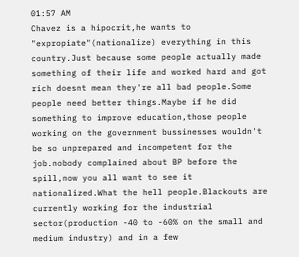01:57 AM
Chavez is a hipocrit,he wants to "expropiate"(nationalize) everything in this country.Just because some people actually made something of their life and worked hard and got rich doesnt mean they're all bad people.Some people need better things.Maybe if he did something to improve education,those people working on the government bussinesses wouldn't be so unprepared and incompetent for the job.nobody complained about BP before the spill,now you all want to see it nationalized.What the hell people.Blackouts are currently working for the industrial sector(production -40 to -60% on the small and medium industry) and in a few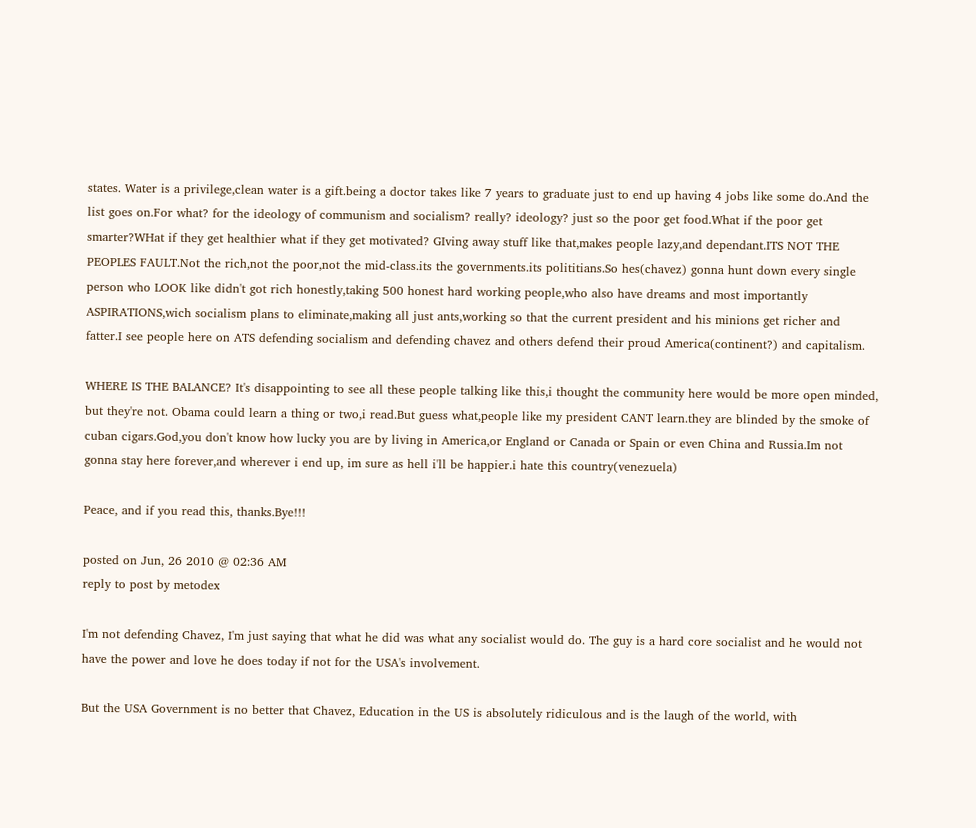states. Water is a privilege,clean water is a gift.being a doctor takes like 7 years to graduate just to end up having 4 jobs like some do.And the list goes on.For what? for the ideology of communism and socialism? really? ideology? just so the poor get food.What if the poor get smarter?WHat if they get healthier what if they get motivated? GIving away stuff like that,makes people lazy,and dependant.ITS NOT THE PEOPLES FAULT.Not the rich,not the poor,not the mid-class.its the governments.its polititians.So hes(chavez) gonna hunt down every single person who LOOK like didn't got rich honestly,taking 500 honest hard working people,who also have dreams and most importantly ASPIRATIONS,wich socialism plans to eliminate,making all just ants,working so that the current president and his minions get richer and fatter.I see people here on ATS defending socialism and defending chavez and others defend their proud America(continent?) and capitalism.

WHERE IS THE BALANCE? It's disappointing to see all these people talking like this,i thought the community here would be more open minded, but they're not. Obama could learn a thing or two,i read.But guess what,people like my president CANT learn.they are blinded by the smoke of cuban cigars.God,you don't know how lucky you are by living in America,or England or Canada or Spain or even China and Russia.Im not gonna stay here forever,and wherever i end up, im sure as hell i'll be happier.i hate this country(venezuela)

Peace, and if you read this, thanks.Bye!!!

posted on Jun, 26 2010 @ 02:36 AM
reply to post by metodex

I'm not defending Chavez, I'm just saying that what he did was what any socialist would do. The guy is a hard core socialist and he would not have the power and love he does today if not for the USA's involvement.

But the USA Government is no better that Chavez, Education in the US is absolutely ridiculous and is the laugh of the world, with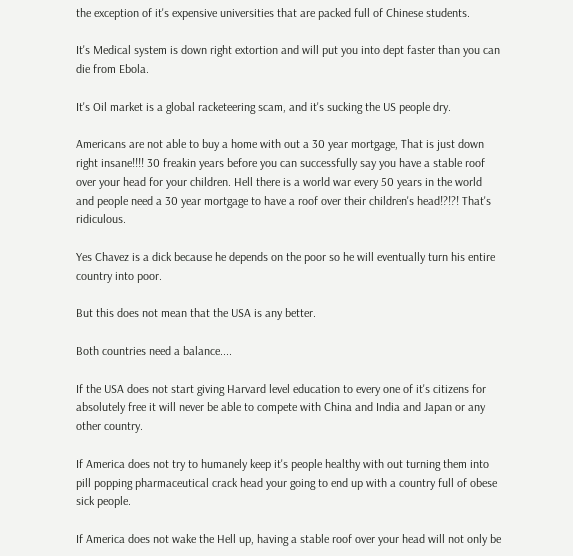the exception of it's expensive universities that are packed full of Chinese students.

It's Medical system is down right extortion and will put you into dept faster than you can die from Ebola.

It's Oil market is a global racketeering scam, and it's sucking the US people dry.

Americans are not able to buy a home with out a 30 year mortgage, That is just down right insane!!!! 30 freakin years before you can successfully say you have a stable roof over your head for your children. Hell there is a world war every 50 years in the world and people need a 30 year mortgage to have a roof over their children's head!?!?! That's ridiculous.

Yes Chavez is a dick because he depends on the poor so he will eventually turn his entire country into poor.

But this does not mean that the USA is any better.

Both countries need a balance....

If the USA does not start giving Harvard level education to every one of it's citizens for absolutely free it will never be able to compete with China and India and Japan or any other country.

If America does not try to humanely keep it's people healthy with out turning them into pill popping pharmaceutical crack head your going to end up with a country full of obese sick people.

If America does not wake the Hell up, having a stable roof over your head will not only be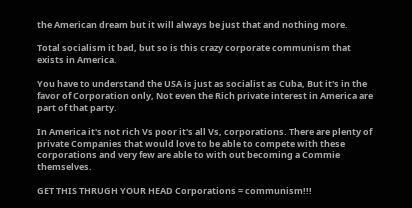the American dream but it will always be just that and nothing more.

Total socialism it bad, but so is this crazy corporate communism that exists in America.

You have to understand the USA is just as socialist as Cuba, But it's in the favor of Corporation only, Not even the Rich private interest in America are part of that party.

In America it's not rich Vs poor it's all Vs, corporations. There are plenty of private Companies that would love to be able to compete with these corporations and very few are able to with out becoming a Commie themselves.

GET THIS THRUGH YOUR HEAD Corporations = communism!!!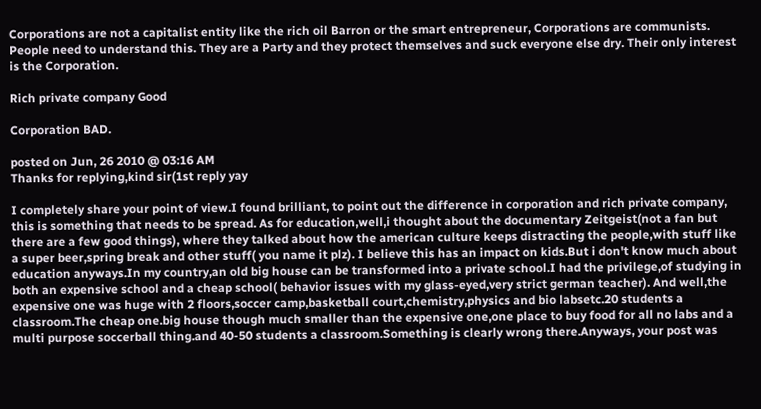Corporations are not a capitalist entity like the rich oil Barron or the smart entrepreneur, Corporations are communists. People need to understand this. They are a Party and they protect themselves and suck everyone else dry. Their only interest is the Corporation.

Rich private company Good

Corporation BAD.

posted on Jun, 26 2010 @ 03:16 AM
Thanks for replying,kind sir(1st reply yay

I completely share your point of view.I found brilliant, to point out the difference in corporation and rich private company, this is something that needs to be spread. As for education,well,i thought about the documentary Zeitgeist(not a fan but there are a few good things), where they talked about how the american culture keeps distracting the people,with stuff like a super beer,spring break and other stuff( you name it plz). I believe this has an impact on kids.But i don't know much about education anyways.In my country,an old big house can be transformed into a private school.I had the privilege,of studying in both an expensive school and a cheap school( behavior issues with my glass-eyed,very strict german teacher). And well,the expensive one was huge with 2 floors,soccer camp,basketball court,chemistry,physics and bio labsetc.20 students a classroom.The cheap one.big house though much smaller than the expensive one,one place to buy food for all no labs and a multi purpose soccerball thing.and 40-50 students a classroom.Something is clearly wrong there.Anyways, your post was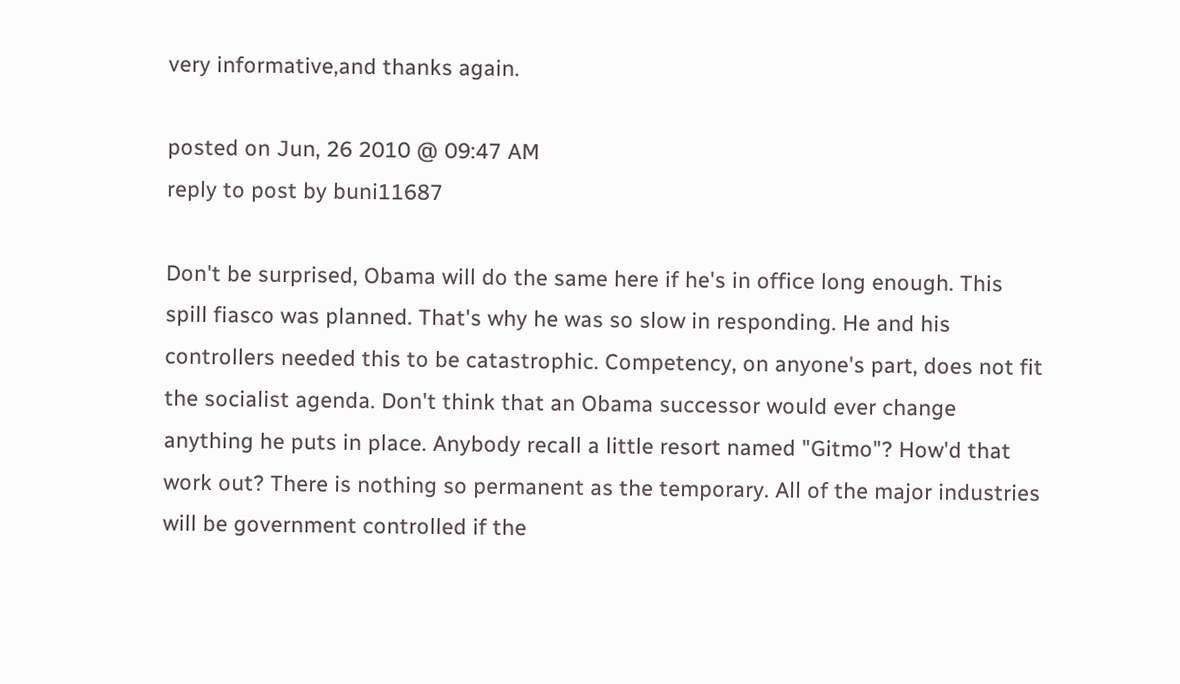very informative,and thanks again.

posted on Jun, 26 2010 @ 09:47 AM
reply to post by buni11687

Don't be surprised, Obama will do the same here if he's in office long enough. This spill fiasco was planned. That's why he was so slow in responding. He and his controllers needed this to be catastrophic. Competency, on anyone's part, does not fit the socialist agenda. Don't think that an Obama successor would ever change anything he puts in place. Anybody recall a little resort named "Gitmo"? How'd that work out? There is nothing so permanent as the temporary. All of the major industries will be government controlled if the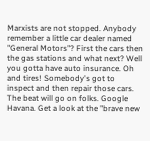Marxists are not stopped. Anybody remember a little car dealer named "General Motors"? First the cars then the gas stations and what next? Well you gotta have auto insurance. Oh and tires! Somebody's got to inspect and then repair those cars. The beat will go on folks. Google Havana. Get a look at the "brave new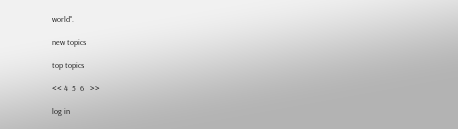world".

new topics

top topics

<< 4  5  6   >>

log in